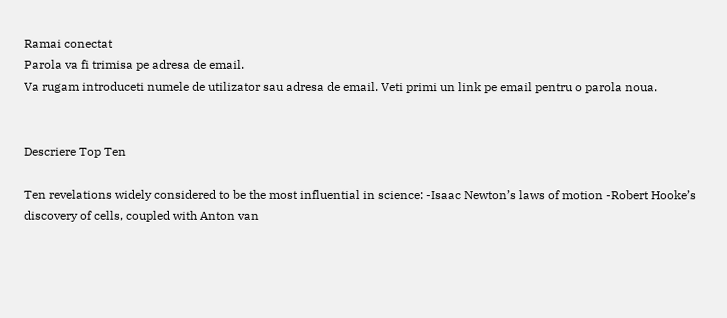Ramai conectat
Parola va fi trimisa pe adresa de email.
Va rugam introduceti numele de utilizator sau adresa de email. Veti primi un link pe email pentru o parola noua.


Descriere Top Ten

Ten revelations widely considered to be the most influential in science: -Isaac Newton’s laws of motion -Robert Hooke’s discovery of cells, coupled with Anton van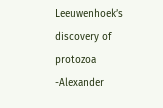Leeuwenhoek’s discovery of protozoa -Alexander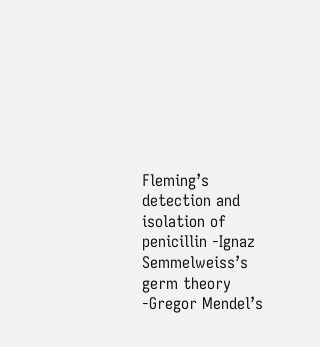Fleming’s detection and isolation of penicillin -Ignaz Semmelweiss’s germ theory -Gregor Mendel’s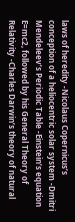laws of heredity -Nicolaus Copernicus’s conception of a heliocentric solar system -Dmitri Mendeleev’s Periodic Table -Einstein’s equation E=mc2, followed by his General Theory of Relativity -Charles Darwin’s theory of natural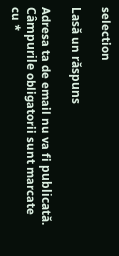selection

Lasă un răspuns

Adresa ta de email nu va fi publicată. Câmpurile obligatorii sunt marcate cu *